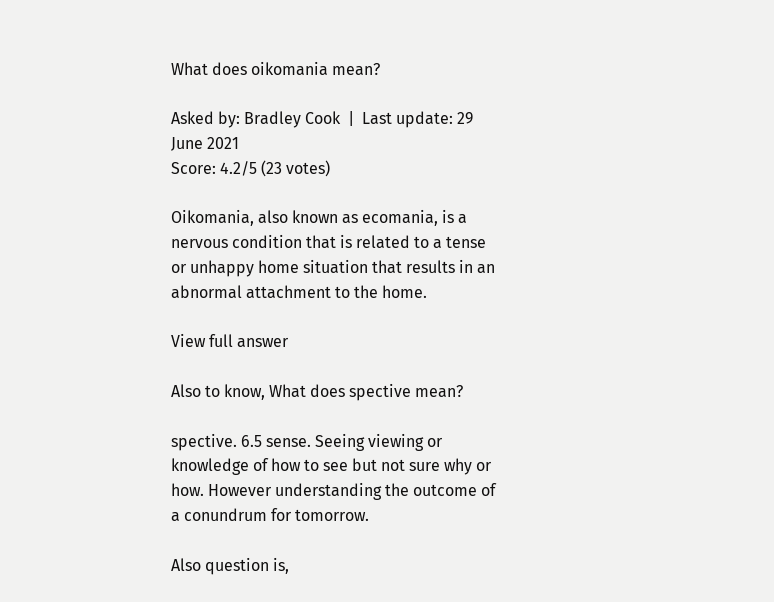What does oikomania mean?

Asked by: Bradley Cook  |  Last update: 29 June 2021
Score: 4.2/5 (23 votes)

Oikomania, also known as ecomania, is a nervous condition that is related to a tense or unhappy home situation that results in an abnormal attachment to the home.

View full answer

Also to know, What does spective mean?

spective. 6.5 sense. Seeing viewing or knowledge of how to see but not sure why or how. However understanding the outcome of a conundrum for tomorrow.

Also question is,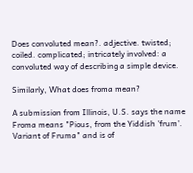Does convoluted mean?. adjective. twisted; coiled. complicated; intricately involved: a convoluted way of describing a simple device.

Similarly, What does froma mean?

A submission from Illinois, U.S. says the name Froma means "Pious, from the Yiddish 'frum'. Variant of Fruma" and is of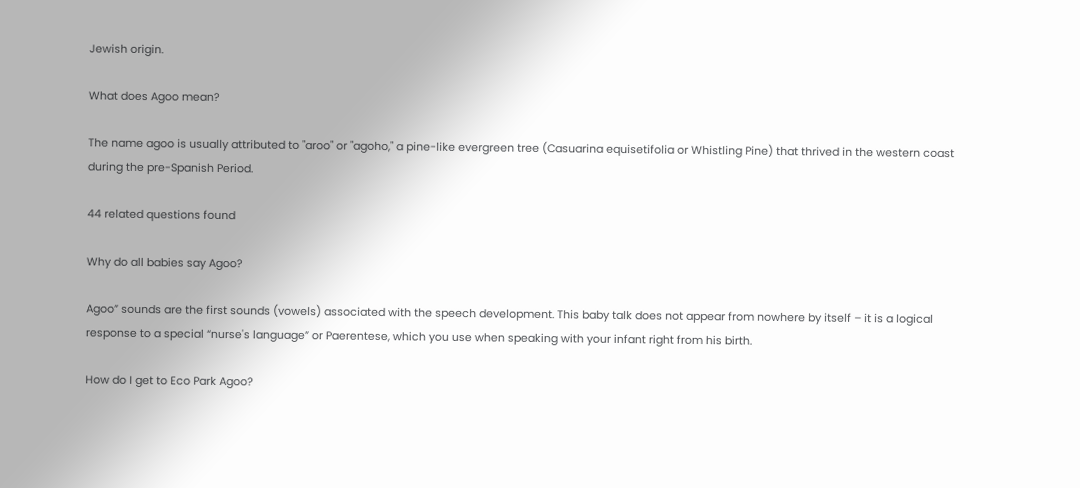Jewish origin.

What does Agoo mean?

The name agoo is usually attributed to "aroo" or "agoho," a pine-like evergreen tree (Casuarina equisetifolia or Whistling Pine) that thrived in the western coast during the pre-Spanish Period.

44 related questions found

Why do all babies say Agoo?

Agoo” sounds are the first sounds (vowels) associated with the speech development. This baby talk does not appear from nowhere by itself – it is a logical response to a special “nurse's language” or Paerentese, which you use when speaking with your infant right from his birth.

How do I get to Eco Park Agoo?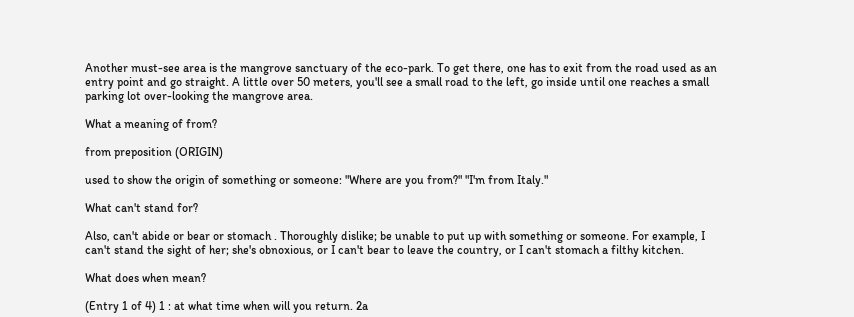Another must-see area is the mangrove sanctuary of the eco-park. To get there, one has to exit from the road used as an entry point and go straight. A little over 50 meters, you'll see a small road to the left, go inside until one reaches a small parking lot over-looking the mangrove area.

What a meaning of from?

from preposition (ORIGIN)

used to show the origin of something or someone: "Where are you from?" "I'm from Italy."

What can't stand for?

Also, can't abide or bear or stomach . Thoroughly dislike; be unable to put up with something or someone. For example, I can't stand the sight of her; she's obnoxious, or I can't bear to leave the country, or I can't stomach a filthy kitchen.

What does when mean?

(Entry 1 of 4) 1 : at what time when will you return. 2a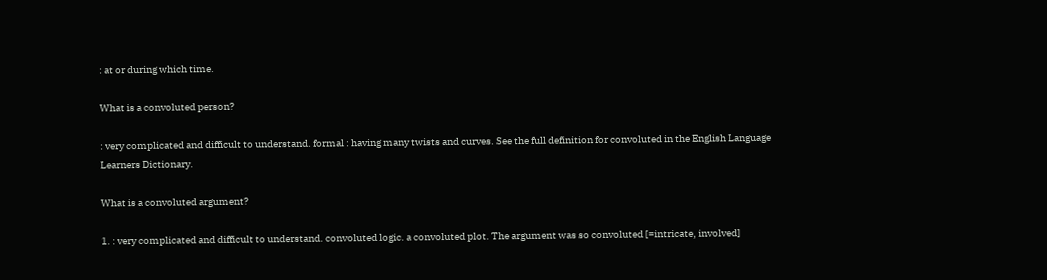: at or during which time.

What is a convoluted person?

: very complicated and difficult to understand. formal : having many twists and curves. See the full definition for convoluted in the English Language Learners Dictionary.

What is a convoluted argument?

1. : very complicated and difficult to understand. convoluted logic. a convoluted plot. The argument was so convoluted [=intricate, involved]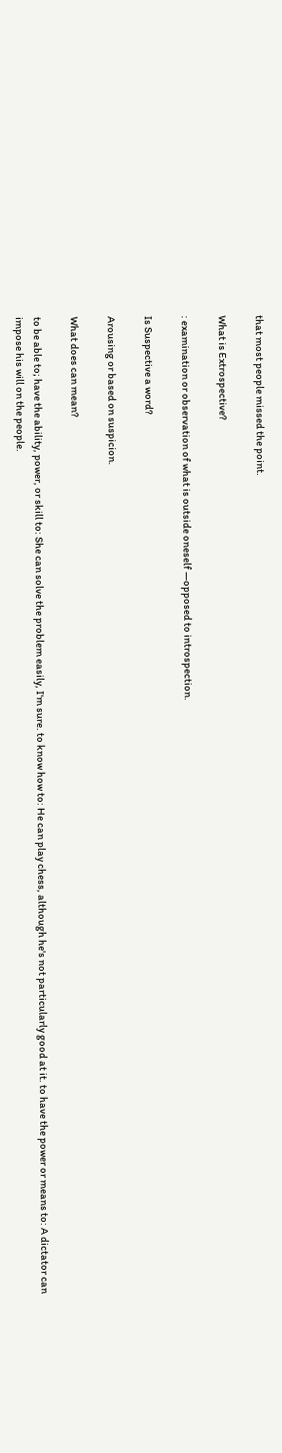that most people missed the point.

What is Extrospective?

: examination or observation of what is outside oneself —opposed to introspection.

Is Suspective a word?

Arousing or based on suspicion.

What does can mean?

to be able to; have the ability, power, or skill to: She can solve the problem easily, I'm sure. to know how to: He can play chess, although he's not particularly good at it. to have the power or means to: A dictator can impose his will on the people.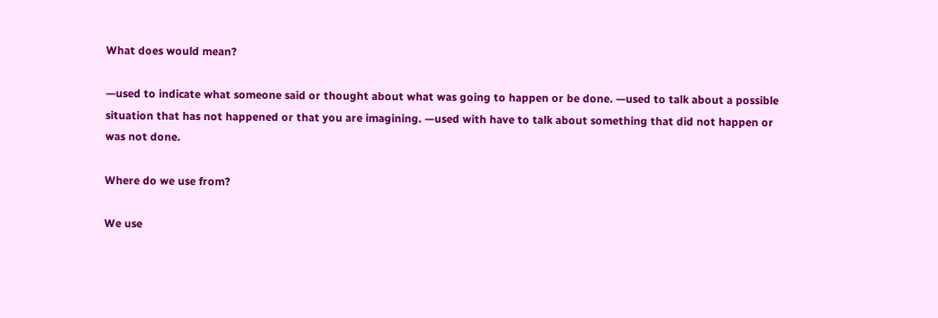What does would mean?

—used to indicate what someone said or thought about what was going to happen or be done. —used to talk about a possible situation that has not happened or that you are imagining. —used with have to talk about something that did not happen or was not done.

Where do we use from?

We use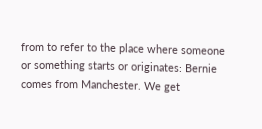from to refer to the place where someone or something starts or originates: Bernie comes from Manchester. We get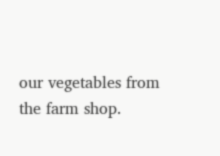our vegetables from the farm shop.